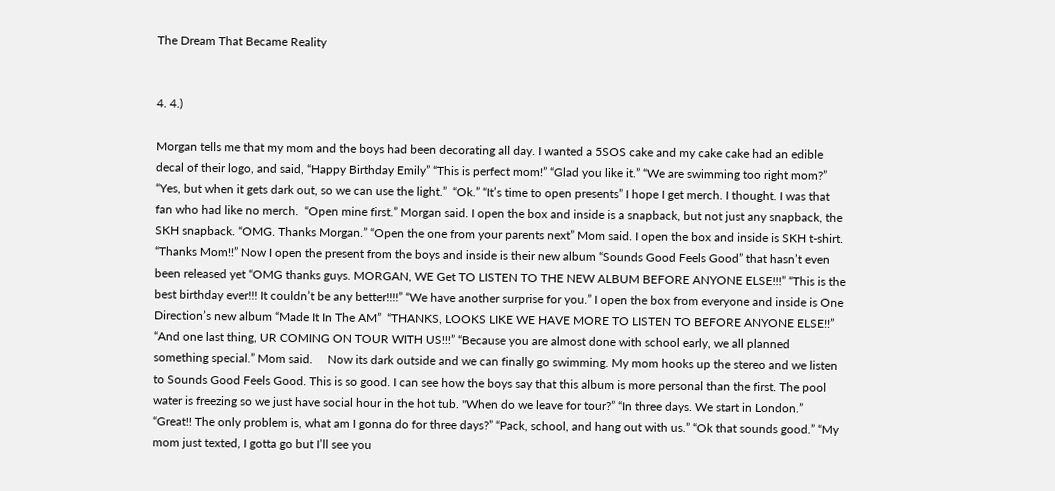The Dream That Became Reality


4. 4.)

Morgan tells me that my mom and the boys had been decorating all day. I wanted a 5SOS cake and my cake cake had an edible decal of their logo, and said, “Happy Birthday Emily” “This is perfect mom!” “Glad you like it.” “We are swimming too right mom?” “Yes, but when it gets dark out, so we can use the light.”  “Ok.” “It’s time to open presents” I hope I get merch. I thought. I was that fan who had like no merch.  “Open mine first.” Morgan said. I open the box and inside is a snapback, but not just any snapback, the SKH snapback. “OMG. Thanks Morgan.” “Open the one from your parents next” Mom said. I open the box and inside is SKH t-shirt. “Thanks Mom!!” Now I open the present from the boys and inside is their new album “Sounds Good Feels Good” that hasn’t even been released yet “OMG thanks guys. MORGAN, WE Get TO LISTEN TO THE NEW ALBUM BEFORE ANYONE ELSE!!!” “This is the best birthday ever!!! It couldn’t be any better!!!!” “We have another surprise for you.” I open the box from everyone and inside is One Direction’s new album “Made It In The AM”  “THANKS, LOOKS LIKE WE HAVE MORE TO LISTEN TO BEFORE ANYONE ELSE!!” “And one last thing, UR COMING ON TOUR WITH US!!!” “Because you are almost done with school early, we all planned something special.” Mom said.     Now its dark outside and we can finally go swimming. My mom hooks up the stereo and we listen to Sounds Good Feels Good. This is so good. I can see how the boys say that this album is more personal than the first. The pool water is freezing so we just have social hour in the hot tub. "When do we leave for tour?” “In three days. We start in London.” “Great!! The only problem is, what am I gonna do for three days?” “Pack, school, and hang out with us.” “Ok that sounds good.” “My mom just texted, I gotta go but I’ll see you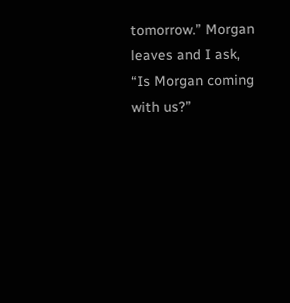tomorrow.” Morgan leaves and I ask, “Is Morgan coming with us?”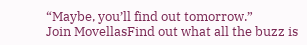“Maybe, you’ll find out tomorrow.”
Join MovellasFind out what all the buzz is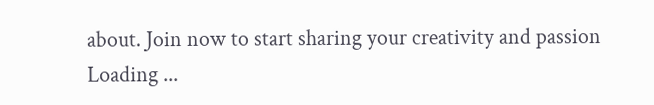about. Join now to start sharing your creativity and passion
Loading ...